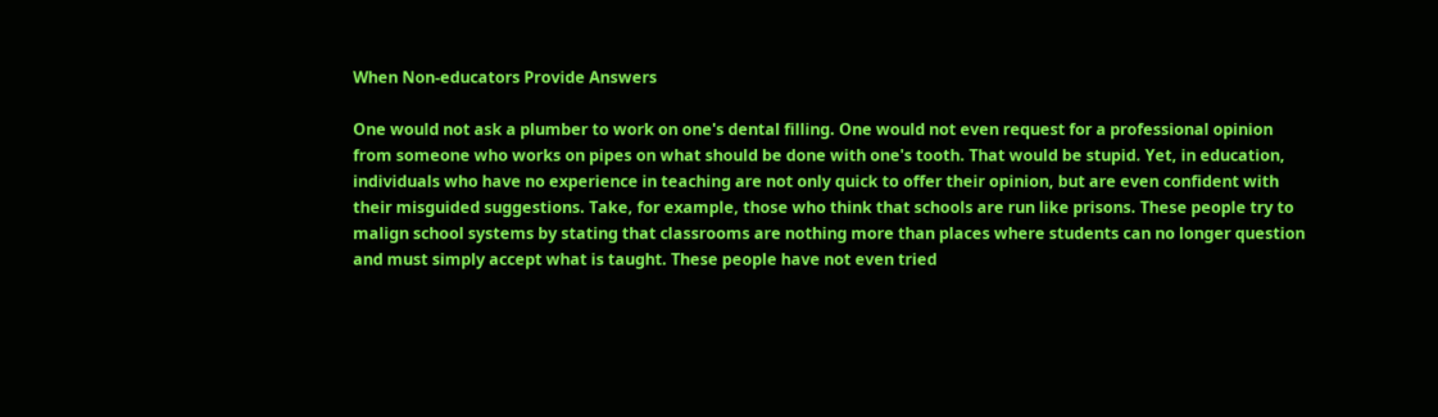When Non-educators Provide Answers

One would not ask a plumber to work on one's dental filling. One would not even request for a professional opinion from someone who works on pipes on what should be done with one's tooth. That would be stupid. Yet, in education, individuals who have no experience in teaching are not only quick to offer their opinion, but are even confident with their misguided suggestions. Take, for example, those who think that schools are run like prisons. These people try to malign school systems by stating that classrooms are nothing more than places where students can no longer question and must simply accept what is taught. These people have not even tried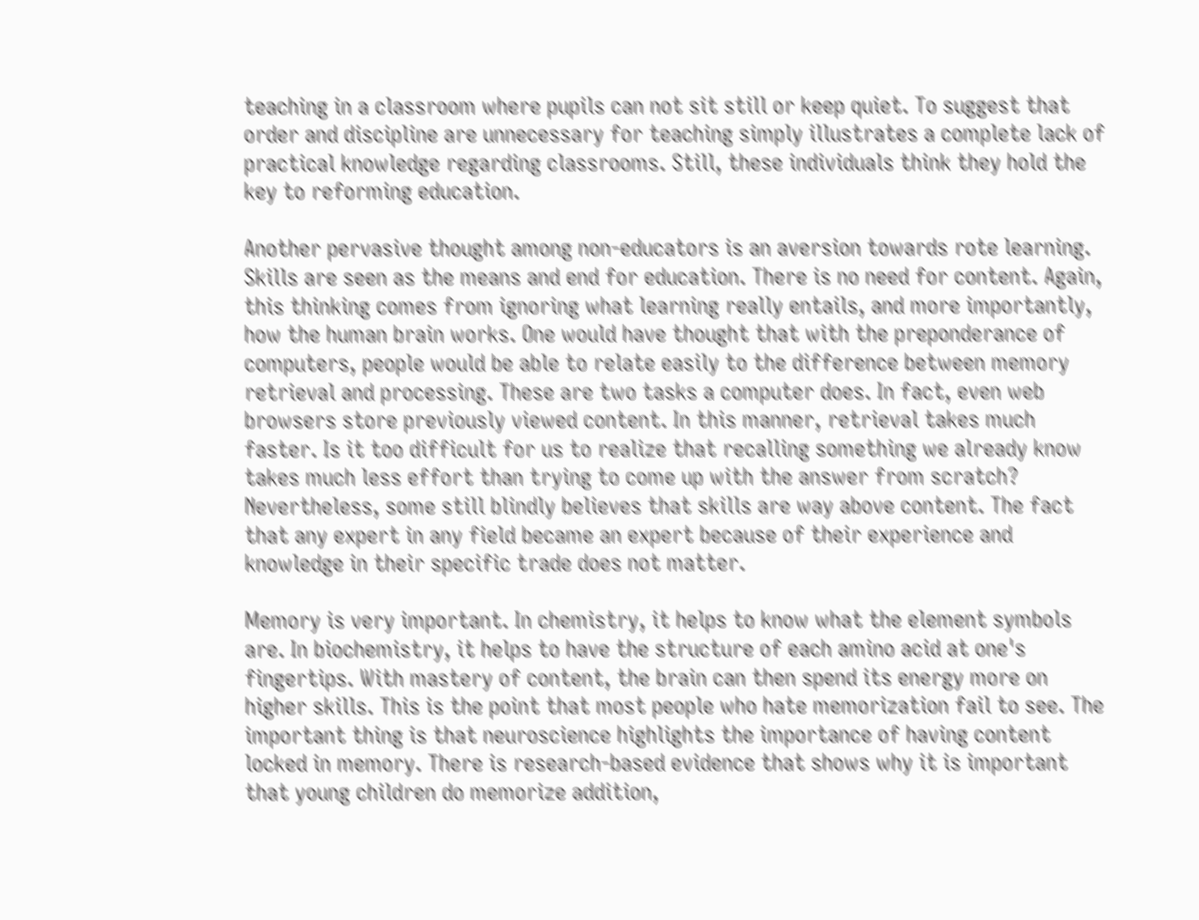teaching in a classroom where pupils can not sit still or keep quiet. To suggest that order and discipline are unnecessary for teaching simply illustrates a complete lack of practical knowledge regarding classrooms. Still, these individuals think they hold the key to reforming education.

Another pervasive thought among non-educators is an aversion towards rote learning.  Skills are seen as the means and end for education. There is no need for content. Again, this thinking comes from ignoring what learning really entails, and more importantly, how the human brain works. One would have thought that with the preponderance of computers, people would be able to relate easily to the difference between memory retrieval and processing. These are two tasks a computer does. In fact, even web browsers store previously viewed content. In this manner, retrieval takes much faster. Is it too difficult for us to realize that recalling something we already know takes much less effort than trying to come up with the answer from scratch? Nevertheless, some still blindly believes that skills are way above content. The fact that any expert in any field became an expert because of their experience and knowledge in their specific trade does not matter.

Memory is very important. In chemistry, it helps to know what the element symbols are. In biochemistry, it helps to have the structure of each amino acid at one's fingertips. With mastery of content, the brain can then spend its energy more on higher skills. This is the point that most people who hate memorization fail to see. The important thing is that neuroscience highlights the importance of having content locked in memory. There is research-based evidence that shows why it is important that young children do memorize addition,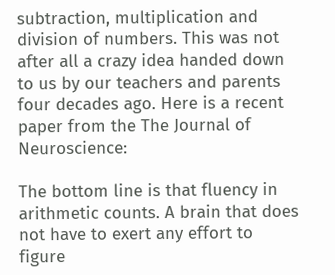subtraction, multiplication and division of numbers. This was not after all a crazy idea handed down to us by our teachers and parents four decades ago. Here is a recent paper from the The Journal of Neuroscience:

The bottom line is that fluency in arithmetic counts. A brain that does not have to exert any effort to figure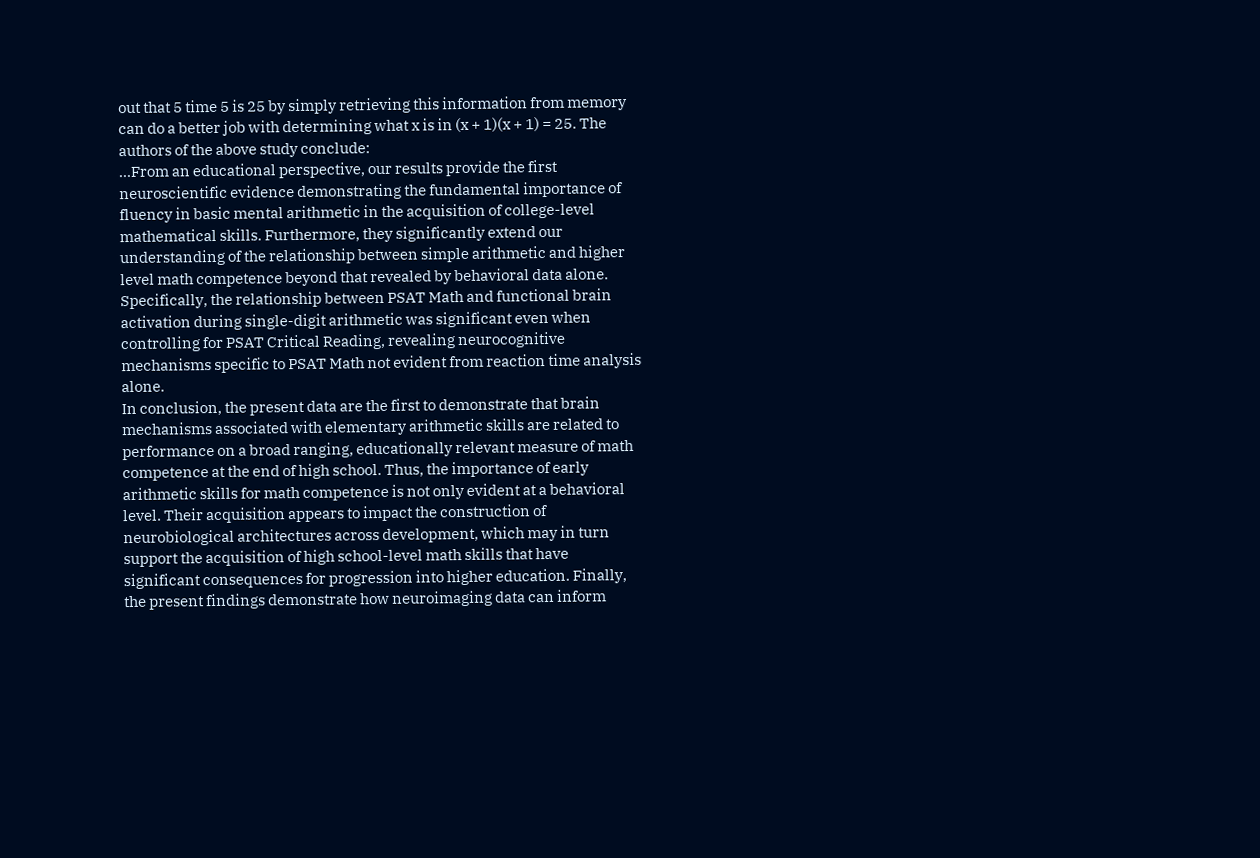out that 5 time 5 is 25 by simply retrieving this information from memory can do a better job with determining what x is in (x + 1)(x + 1) = 25. The authors of the above study conclude:
...From an educational perspective, our results provide the first neuroscientific evidence demonstrating the fundamental importance of fluency in basic mental arithmetic in the acquisition of college-level mathematical skills. Furthermore, they significantly extend our understanding of the relationship between simple arithmetic and higher level math competence beyond that revealed by behavioral data alone. Specifically, the relationship between PSAT Math and functional brain activation during single-digit arithmetic was significant even when controlling for PSAT Critical Reading, revealing neurocognitive mechanisms specific to PSAT Math not evident from reaction time analysis alone.
In conclusion, the present data are the first to demonstrate that brain mechanisms associated with elementary arithmetic skills are related to performance on a broad ranging, educationally relevant measure of math competence at the end of high school. Thus, the importance of early arithmetic skills for math competence is not only evident at a behavioral level. Their acquisition appears to impact the construction of neurobiological architectures across development, which may in turn support the acquisition of high school-level math skills that have significant consequences for progression into higher education. Finally, the present findings demonstrate how neuroimaging data can inform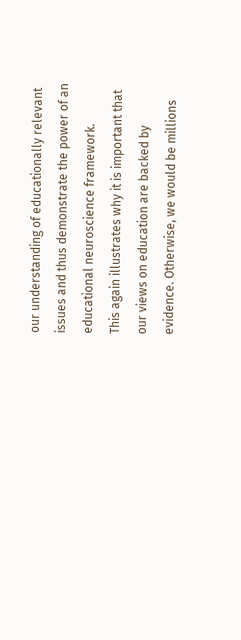our understanding of educationally relevant issues and thus demonstrate the power of an educational neuroscience framework.
This again illustrates why it is important that our views on education are backed by evidence. Otherwise, we would be millions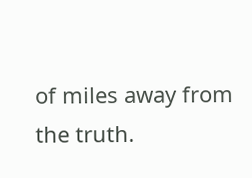of miles away from the truth.